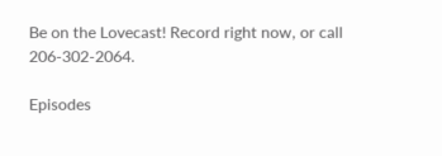Be on the Lovecast! Record right now, or call 206-302-2064.

Episodes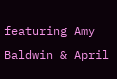featuring Amy Baldwin & April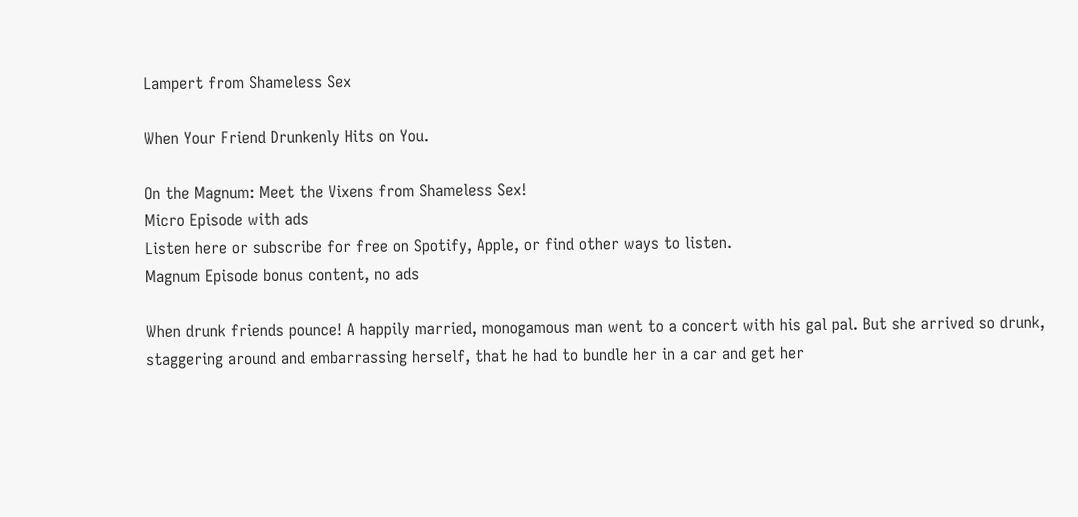Lampert from Shameless Sex

When Your Friend Drunkenly Hits on You.

On the Magnum: Meet the Vixens from Shameless Sex!
Micro Episode with ads
Listen here or subscribe for free on Spotify, Apple, or find other ways to listen.
Magnum Episode bonus content, no ads

When drunk friends pounce! A happily married, monogamous man went to a concert with his gal pal. But she arrived so drunk, staggering around and embarrassing herself, that he had to bundle her in a car and get her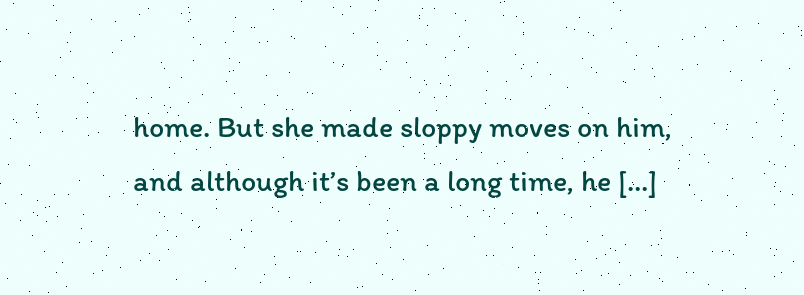home. But she made sloppy moves on him, and although it’s been a long time, he […]